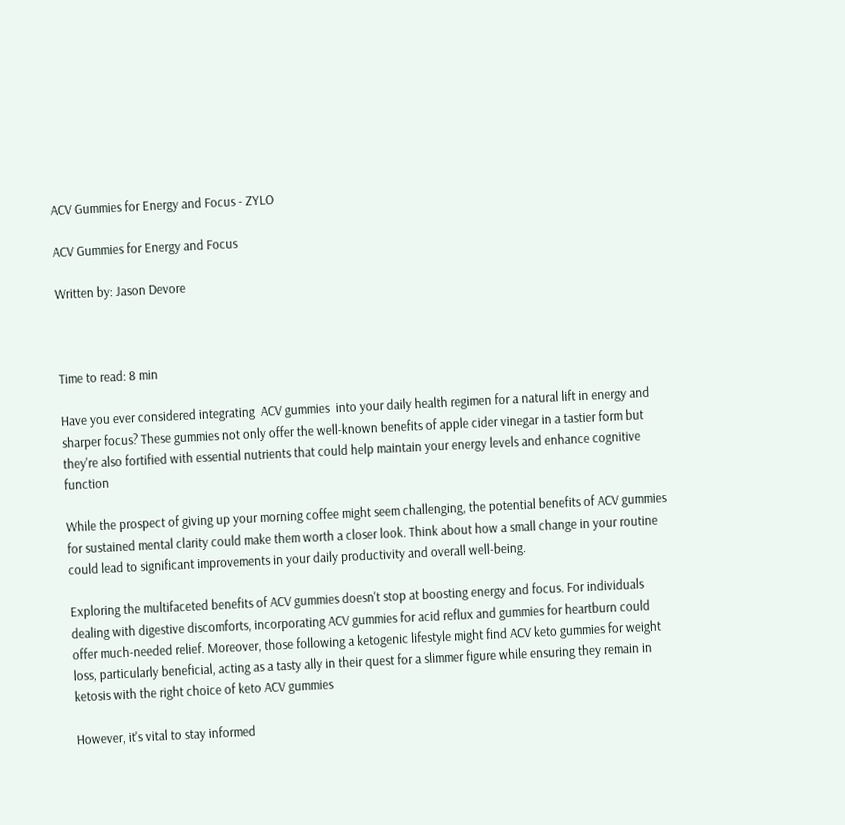ACV Gummies for Energy and Focus - ZYLO

ACV Gummies for Energy and Focus

Written by: Jason Devore



Time to read: 8 min

Have you ever considered integrating  ACV gummies  into your daily health regimen for a natural lift in energy and sharper focus? These gummies not only offer the well-known benefits of apple cider vinegar in a tastier form but they're also fortified with essential nutrients that could help maintain your energy levels and enhance cognitive function

While the prospect of giving up your morning coffee might seem challenging, the potential benefits of ACV gummies for sustained mental clarity could make them worth a closer look. Think about how a small change in your routine could lead to significant improvements in your daily productivity and overall well-being.

Exploring the multifaceted benefits of ACV gummies doesn't stop at boosting energy and focus. For individuals dealing with digestive discomforts, incorporating ACV gummies for acid reflux and gummies for heartburn could offer much-needed relief. Moreover, those following a ketogenic lifestyle might find ACV keto gummies for weight loss, particularly beneficial, acting as a tasty ally in their quest for a slimmer figure while ensuring they remain in ketosis with the right choice of keto ACV gummies

However, it's vital to stay informed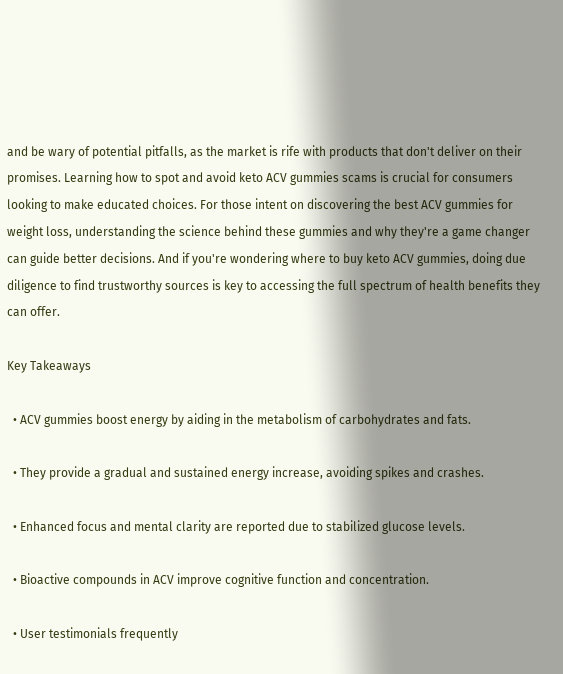and be wary of potential pitfalls, as the market is rife with products that don't deliver on their promises. Learning how to spot and avoid keto ACV gummies scams is crucial for consumers looking to make educated choices. For those intent on discovering the best ACV gummies for weight loss, understanding the science behind these gummies and why they're a game changer can guide better decisions. And if you're wondering where to buy keto ACV gummies, doing due diligence to find trustworthy sources is key to accessing the full spectrum of health benefits they can offer.

Key Takeaways

  • ACV gummies boost energy by aiding in the metabolism of carbohydrates and fats.

  • They provide a gradual and sustained energy increase, avoiding spikes and crashes.

  • Enhanced focus and mental clarity are reported due to stabilized glucose levels.

  • Bioactive compounds in ACV improve cognitive function and concentration.

  • User testimonials frequently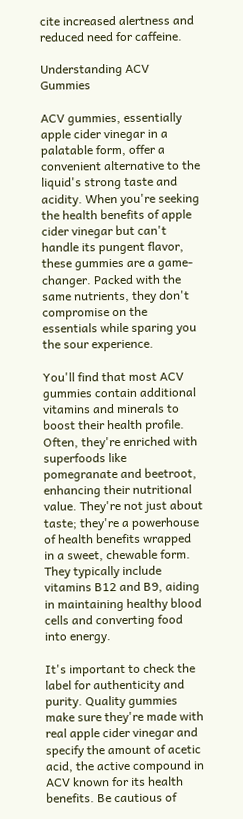cite increased alertness and reduced need for caffeine.

Understanding ACV Gummies

ACV gummies, essentially apple cider vinegar in a palatable form, offer a convenient alternative to the liquid's strong taste and acidity. When you're seeking the health benefits of apple cider vinegar but can't handle its pungent flavor, these gummies are a game-changer. Packed with the same nutrients, they don't compromise on the essentials while sparing you the sour experience.

You'll find that most ACV gummies contain additional vitamins and minerals to boost their health profile. Often, they're enriched with superfoods like pomegranate and beetroot, enhancing their nutritional value. They're not just about taste; they're a powerhouse of health benefits wrapped in a sweet, chewable form. They typically include vitamins B12 and B9, aiding in maintaining healthy blood cells and converting food into energy.

It's important to check the label for authenticity and purity. Quality gummies make sure they're made with real apple cider vinegar and specify the amount of acetic acid, the active compound in ACV known for its health benefits. Be cautious of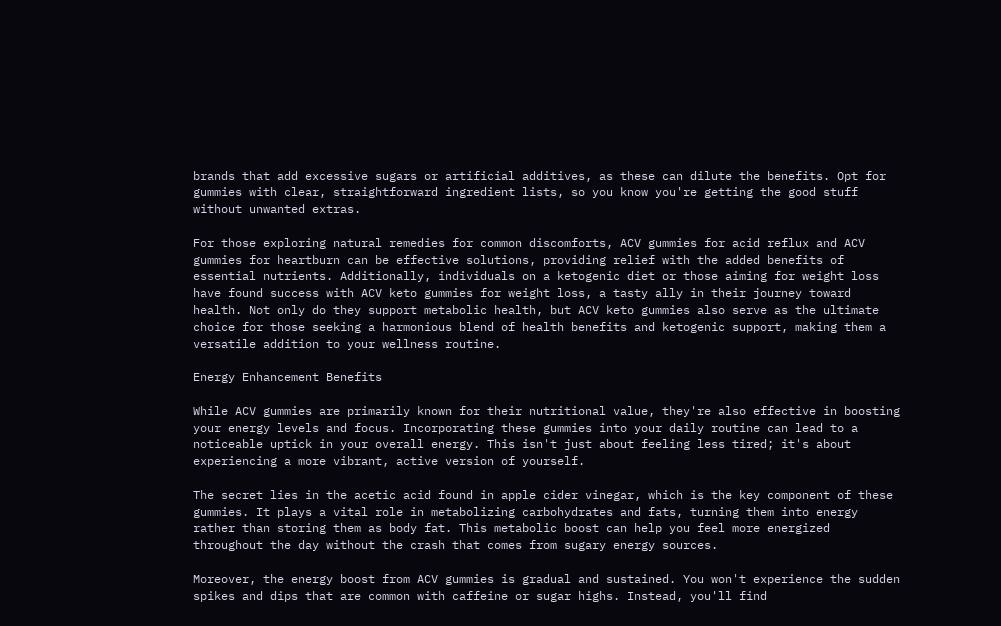brands that add excessive sugars or artificial additives, as these can dilute the benefits. Opt for gummies with clear, straightforward ingredient lists, so you know you're getting the good stuff without unwanted extras.

For those exploring natural remedies for common discomforts, ACV gummies for acid reflux and ACV gummies for heartburn can be effective solutions, providing relief with the added benefits of essential nutrients. Additionally, individuals on a ketogenic diet or those aiming for weight loss have found success with ACV keto gummies for weight loss, a tasty ally in their journey toward health. Not only do they support metabolic health, but ACV keto gummies also serve as the ultimate choice for those seeking a harmonious blend of health benefits and ketogenic support, making them a versatile addition to your wellness routine.

Energy Enhancement Benefits

While ACV gummies are primarily known for their nutritional value, they're also effective in boosting your energy levels and focus. Incorporating these gummies into your daily routine can lead to a noticeable uptick in your overall energy. This isn't just about feeling less tired; it's about experiencing a more vibrant, active version of yourself.

The secret lies in the acetic acid found in apple cider vinegar, which is the key component of these gummies. It plays a vital role in metabolizing carbohydrates and fats, turning them into energy rather than storing them as body fat. This metabolic boost can help you feel more energized throughout the day without the crash that comes from sugary energy sources.

Moreover, the energy boost from ACV gummies is gradual and sustained. You won't experience the sudden spikes and dips that are common with caffeine or sugar highs. Instead, you'll find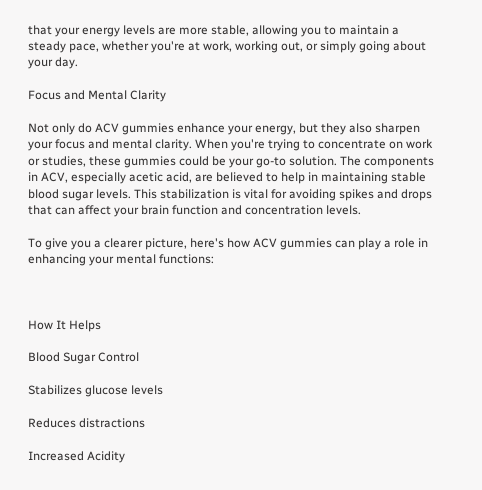that your energy levels are more stable, allowing you to maintain a steady pace, whether you're at work, working out, or simply going about your day.

Focus and Mental Clarity

Not only do ACV gummies enhance your energy, but they also sharpen your focus and mental clarity. When you're trying to concentrate on work or studies, these gummies could be your go-to solution. The components in ACV, especially acetic acid, are believed to help in maintaining stable blood sugar levels. This stabilization is vital for avoiding spikes and drops that can affect your brain function and concentration levels.

To give you a clearer picture, here's how ACV gummies can play a role in enhancing your mental functions:



How It Helps

Blood Sugar Control

Stabilizes glucose levels

Reduces distractions

Increased Acidity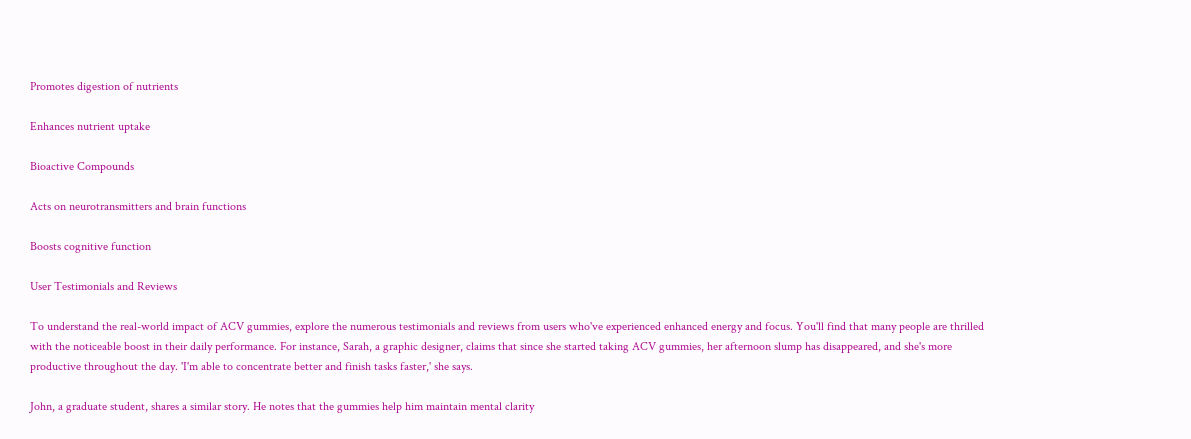Promotes digestion of nutrients

Enhances nutrient uptake

Bioactive Compounds

Acts on neurotransmitters and brain functions

Boosts cognitive function

User Testimonials and Reviews

To understand the real-world impact of ACV gummies, explore the numerous testimonials and reviews from users who've experienced enhanced energy and focus. You'll find that many people are thrilled with the noticeable boost in their daily performance. For instance, Sarah, a graphic designer, claims that since she started taking ACV gummies, her afternoon slump has disappeared, and she's more productive throughout the day. 'I'm able to concentrate better and finish tasks faster,' she says.

John, a graduate student, shares a similar story. He notes that the gummies help him maintain mental clarity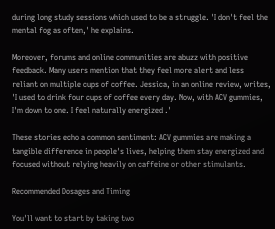during long study sessions which used to be a struggle. 'I don't feel the mental fog as often,' he explains.

Moreover, forums and online communities are abuzz with positive feedback. Many users mention that they feel more alert and less reliant on multiple cups of coffee. Jessica, in an online review, writes, 'I used to drink four cups of coffee every day. Now, with ACV gummies, I'm down to one. I feel naturally energized .'

These stories echo a common sentiment: ACV gummies are making a tangible difference in people's lives, helping them stay energized and focused without relying heavily on caffeine or other stimulants.

Recommended Dosages and Timing

You'll want to start by taking two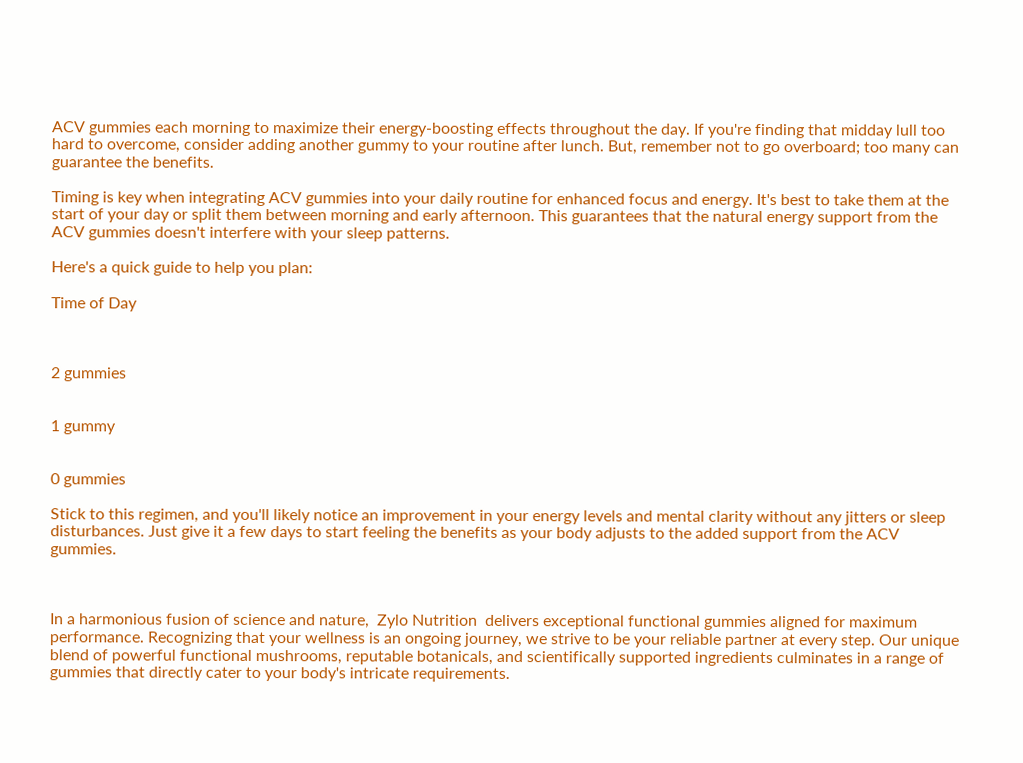ACV gummies each morning to maximize their energy-boosting effects throughout the day. If you're finding that midday lull too hard to overcome, consider adding another gummy to your routine after lunch. But, remember not to go overboard; too many can guarantee the benefits.

Timing is key when integrating ACV gummies into your daily routine for enhanced focus and energy. It's best to take them at the start of your day or split them between morning and early afternoon. This guarantees that the natural energy support from the ACV gummies doesn't interfere with your sleep patterns.

Here's a quick guide to help you plan:

Time of Day



2 gummies


1 gummy


0 gummies

Stick to this regimen, and you'll likely notice an improvement in your energy levels and mental clarity without any jitters or sleep disturbances. Just give it a few days to start feeling the benefits as your body adjusts to the added support from the ACV gummies.



In a harmonious fusion of science and nature,  Zylo Nutrition  delivers exceptional functional gummies aligned for maximum performance. Recognizing that your wellness is an ongoing journey, we strive to be your reliable partner at every step. Our unique blend of powerful functional mushrooms, reputable botanicals, and scientifically supported ingredients culminates in a range of gummies that directly cater to your body's intricate requirements.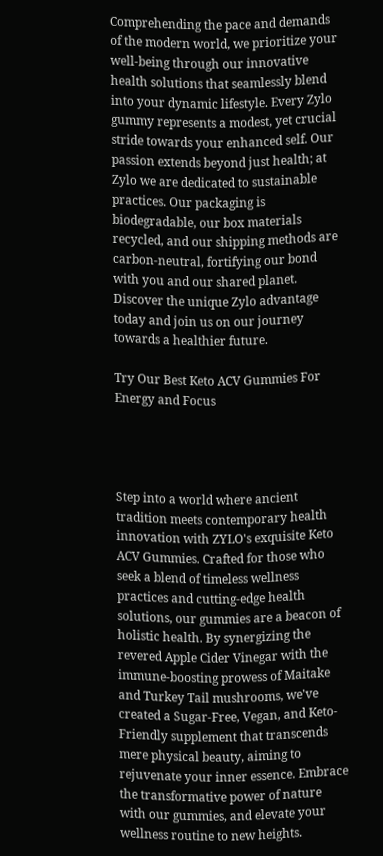Comprehending the pace and demands of the modern world, we prioritize your well-being through our innovative health solutions that seamlessly blend into your dynamic lifestyle. Every Zylo gummy represents a modest, yet crucial stride towards your enhanced self. Our passion extends beyond just health; at Zylo we are dedicated to sustainable practices. Our packaging is biodegradable, our box materials recycled, and our shipping methods are carbon-neutral, fortifying our bond with you and our shared planet. Discover the unique Zylo advantage today and join us on our journey towards a healthier future.

Try Our Best Keto ACV Gummies For Energy and Focus




Step into a world where ancient tradition meets contemporary health innovation with ZYLO's exquisite Keto ACV Gummies. Crafted for those who seek a blend of timeless wellness practices and cutting-edge health solutions, our gummies are a beacon of holistic health. By synergizing the revered Apple Cider Vinegar with the immune-boosting prowess of Maitake and Turkey Tail mushrooms, we've created a Sugar-Free, Vegan, and Keto-Friendly supplement that transcends mere physical beauty, aiming to rejuvenate your inner essence. Embrace the transformative power of nature with our gummies, and elevate your wellness routine to new heights.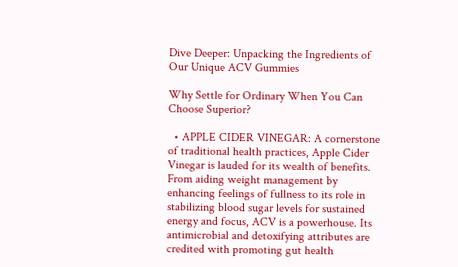Dive Deeper: Unpacking the Ingredients of Our Unique ACV Gummies

Why Settle for Ordinary When You Can Choose Superior?

  • APPLE CIDER VINEGAR: A cornerstone of traditional health practices, Apple Cider Vinegar is lauded for its wealth of benefits. From aiding weight management by enhancing feelings of fullness to its role in stabilizing blood sugar levels for sustained energy and focus, ACV is a powerhouse. Its antimicrobial and detoxifying attributes are credited with promoting gut health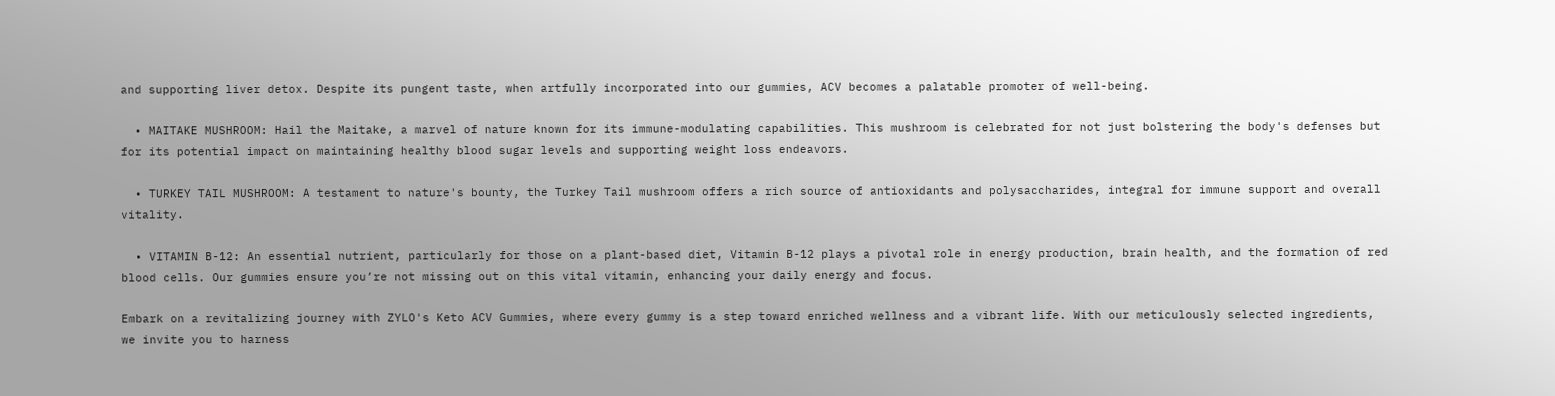and supporting liver detox. Despite its pungent taste, when artfully incorporated into our gummies, ACV becomes a palatable promoter of well-being.

  • MAITAKE MUSHROOM: Hail the Maitake, a marvel of nature known for its immune-modulating capabilities. This mushroom is celebrated for not just bolstering the body's defenses but for its potential impact on maintaining healthy blood sugar levels and supporting weight loss endeavors.

  • TURKEY TAIL MUSHROOM: A testament to nature's bounty, the Turkey Tail mushroom offers a rich source of antioxidants and polysaccharides, integral for immune support and overall vitality.

  • VITAMIN B-12: An essential nutrient, particularly for those on a plant-based diet, Vitamin B-12 plays a pivotal role in energy production, brain health, and the formation of red blood cells. Our gummies ensure you’re not missing out on this vital vitamin, enhancing your daily energy and focus.

Embark on a revitalizing journey with ZYLO's Keto ACV Gummies, where every gummy is a step toward enriched wellness and a vibrant life. With our meticulously selected ingredients, we invite you to harness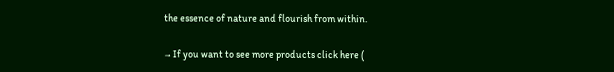the essence of nature and flourish from within.

→ If you want to see more products click here (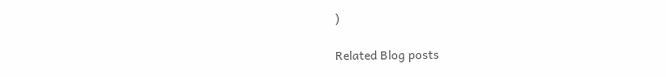)

Related Blog posts